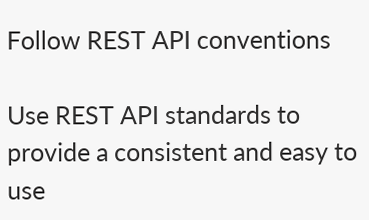Follow REST API conventions

Use REST API standards to provide a consistent and easy to use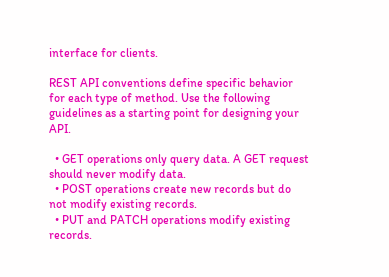interface for clients.

REST API conventions define specific behavior for each type of method. Use the following guidelines as a starting point for designing your API.

  • GET operations only query data. A GET request should never modify data.
  • POST operations create new records but do not modify existing records.
  • PUT and PATCH operations modify existing records.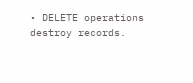• DELETE operations destroy records.